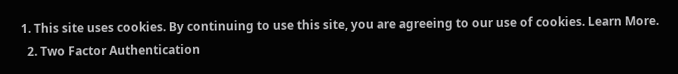1. This site uses cookies. By continuing to use this site, you are agreeing to our use of cookies. Learn More.
  2. Two Factor Authentication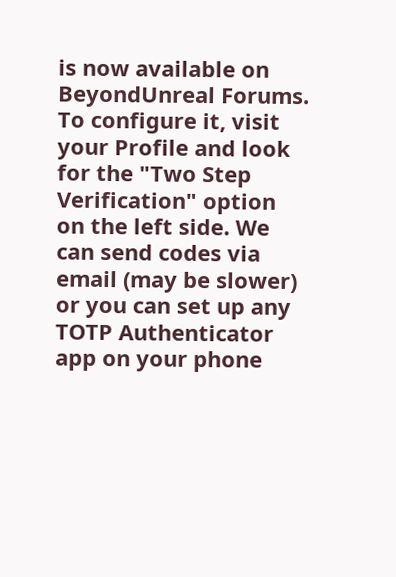is now available on BeyondUnreal Forums. To configure it, visit your Profile and look for the "Two Step Verification" option on the left side. We can send codes via email (may be slower) or you can set up any TOTP Authenticator app on your phone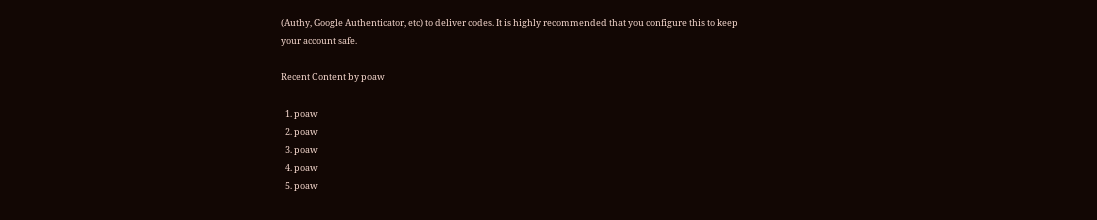(Authy, Google Authenticator, etc) to deliver codes. It is highly recommended that you configure this to keep your account safe.

Recent Content by poaw

  1. poaw
  2. poaw
  3. poaw
  4. poaw
  5. poaw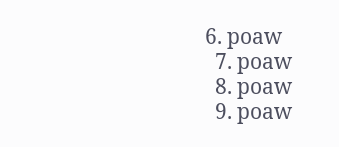6. poaw
  7. poaw
  8. poaw
  9. poaw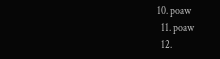10. poaw
  11. poaw
  12.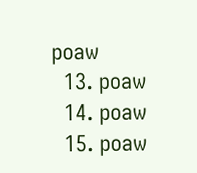poaw
  13. poaw
  14. poaw
  15. poaw